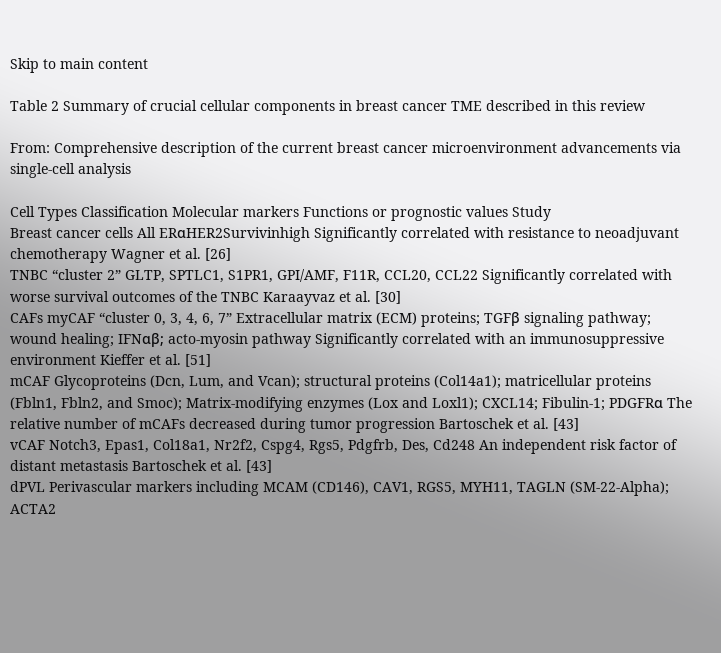Skip to main content

Table 2 Summary of crucial cellular components in breast cancer TME described in this review

From: Comprehensive description of the current breast cancer microenvironment advancements via single-cell analysis

Cell Types Classification Molecular markers Functions or prognostic values Study
Breast cancer cells All ERαHER2Survivinhigh Significantly correlated with resistance to neoadjuvant chemotherapy Wagner et al. [26]
TNBC “cluster 2” GLTP, SPTLC1, S1PR1, GPI/AMF, F11R, CCL20, CCL22 Significantly correlated with worse survival outcomes of the TNBC Karaayvaz et al. [30]
CAFs myCAF “cluster 0, 3, 4, 6, 7” Extracellular matrix (ECM) proteins; TGFβ signaling pathway; wound healing; IFNαβ; acto-myosin pathway Significantly correlated with an immunosuppressive environment Kieffer et al. [51]
mCAF Glycoproteins (Dcn, Lum, and Vcan); structural proteins (Col14a1); matricellular proteins (Fbln1, Fbln2, and Smoc); Matrix-modifying enzymes (Lox and Loxl1); CXCL14; Fibulin-1; PDGFRα The relative number of mCAFs decreased during tumor progression Bartoschek et al. [43]
vCAF Notch3, Epas1, Col18a1, Nr2f2, Cspg4, Rgs5, Pdgfrb, Des, Cd248 An independent risk factor of distant metastasis Bartoschek et al. [43]
dPVL Perivascular markers including MCAM (CD146), CAV1, RGS5, MYH11, TAGLN (SM-22-Alpha); ACTA2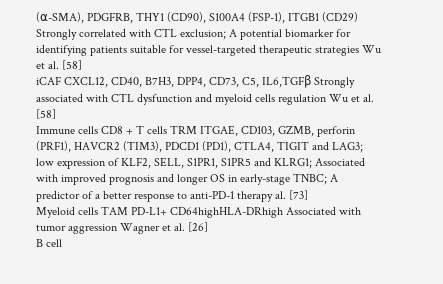(⍺-SMA), PDGFRB, THY1 (CD90), S100A4 (FSP-1), ITGB1 (CD29) Strongly correlated with CTL exclusion; A potential biomarker for identifying patients suitable for vessel-targeted therapeutic strategies Wu et al. [58]
iCAF CXCL12, CD40, B7H3, DPP4, CD73, C5, IL6,TGFβ Strongly associated with CTL dysfunction and myeloid cells regulation Wu et al. [58]
Immune cells CD8 + T cells TRM ITGAE, CD103, GZMB, perforin (PRF1), HAVCR2 (TIM3), PDCD1 (PD1), CTLA4, TIGIT and LAG3; low expression of KLF2, SELL, S1PR1, S1PR5 and KLRG1; Associated with improved prognosis and longer OS in early-stage TNBC; A predictor of a better response to anti-PD-1 therapy al. [73]
Myeloid cells TAM PD-L1+ CD64highHLA-DRhigh Associated with tumor aggression Wagner et al. [26]
B cell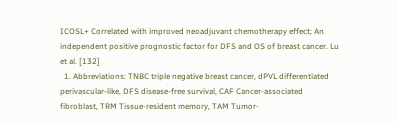ICOSL+ Correlated with improved neoadjuvant chemotherapy effect; An independent positive prognostic factor for DFS and OS of breast cancer. Lu et al. [132]
  1. Abbreviations: TNBC triple negative breast cancer, dPVL differentiated perivascular-like, DFS disease-free survival, CAF Cancer-associated fibroblast, TRM Tissue-resident memory, TAM Tumor-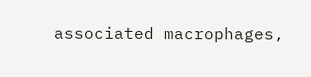associated macrophages,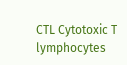CTL Cytotoxic T lymphocytes